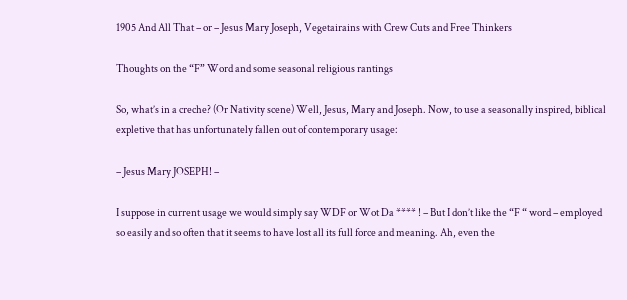1905 And All That – or – Jesus Mary Joseph, Vegetairains with Crew Cuts and Free Thinkers

Thoughts on the “F” Word and some seasonal religious rantings

So, what’s in a creche? (Or Nativity scene) Well, Jesus, Mary and Joseph. Now, to use a seasonally inspired, biblical expletive that has unfortunately fallen out of contemporary usage:

– Jesus Mary JOSEPH! –

I suppose in current usage we would simply say WDF or Wot Da **** ! – But I don’t like the “F “ word – employed so easily and so often that it seems to have lost all its full force and meaning. Ah, even the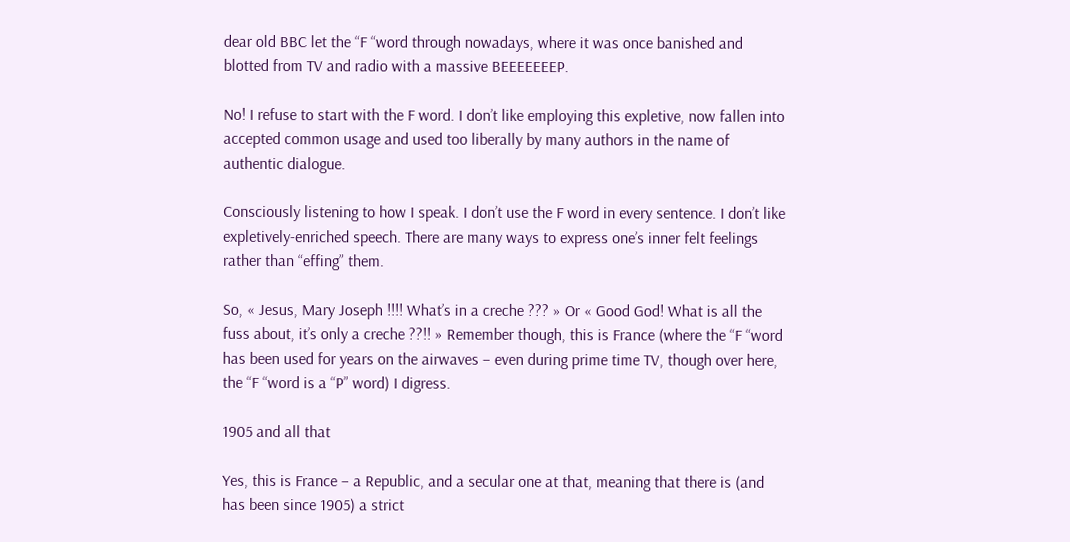dear old BBC let the “F “word through nowadays, where it was once banished and blotted from TV and radio with a massive BEEEEEEEP.

No! I refuse to start with the F word. I don’t like employing this expletive, now fallen into accepted common usage and used too liberally by many authors in the name of authentic dialogue.

Consciously listening to how I speak. I don’t use the F word in every sentence. I don’t like expletively-enriched speech. There are many ways to express one’s inner felt feelings rather than “effing” them.

So, « Jesus, Mary Joseph !!!! What’s in a creche ??? » Or « Good God! What is all the fuss about, it’s only a creche ??!! » Remember though, this is France (where the “F “word has been used for years on the airwaves – even during prime time TV, though over here, the “F “word is a “P” word) I digress.

1905 and all that

Yes, this is France – a Republic, and a secular one at that, meaning that there is (and has been since 1905) a strict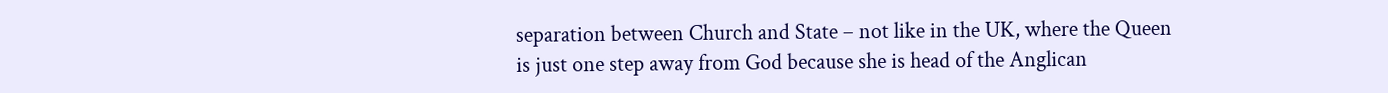separation between Church and State – not like in the UK, where the Queen is just one step away from God because she is head of the Anglican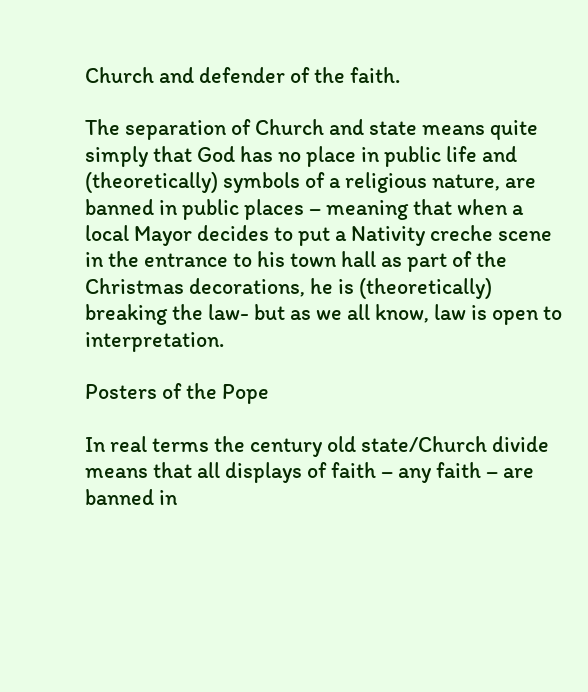Church and defender of the faith.

The separation of Church and state means quite simply that God has no place in public life and (theoretically) symbols of a religious nature, are banned in public places – meaning that when a local Mayor decides to put a Nativity creche scene in the entrance to his town hall as part of the Christmas decorations, he is (theoretically) breaking the law- but as we all know, law is open to interpretation.

Posters of the Pope

In real terms the century old state/Church divide means that all displays of faith – any faith – are banned in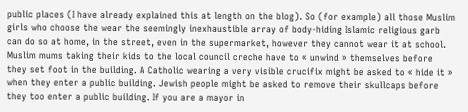public places (I have already explained this at length on the blog). So (for example) all those Muslim girls who choose the wear the seemingly inexhaustible array of body-hiding Islamic religious garb can do so at home, in the street, even in the supermarket, however they cannot wear it at school. Muslim mums taking their kids to the local council creche have to « unwind » themselves before they set foot in the building. A Catholic wearing a very visible crucifix might be asked to « hide it » when they enter a public building. Jewish people might be asked to remove their skullcaps before they too enter a public building. If you are a mayor in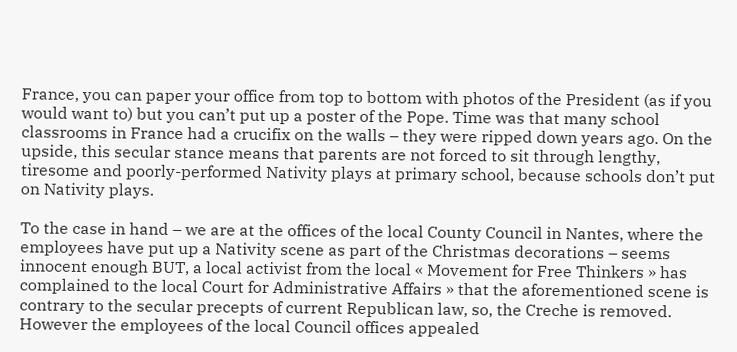France, you can paper your office from top to bottom with photos of the President (as if you would want to) but you can’t put up a poster of the Pope. Time was that many school classrooms in France had a crucifix on the walls – they were ripped down years ago. On the upside, this secular stance means that parents are not forced to sit through lengthy, tiresome and poorly-performed Nativity plays at primary school, because schools don’t put on Nativity plays.

To the case in hand – we are at the offices of the local County Council in Nantes, where the employees have put up a Nativity scene as part of the Christmas decorations – seems innocent enough BUT, a local activist from the local « Movement for Free Thinkers » has complained to the local Court for Administrative Affairs » that the aforementioned scene is contrary to the secular precepts of current Republican law, so, the Creche is removed. However the employees of the local Council offices appealed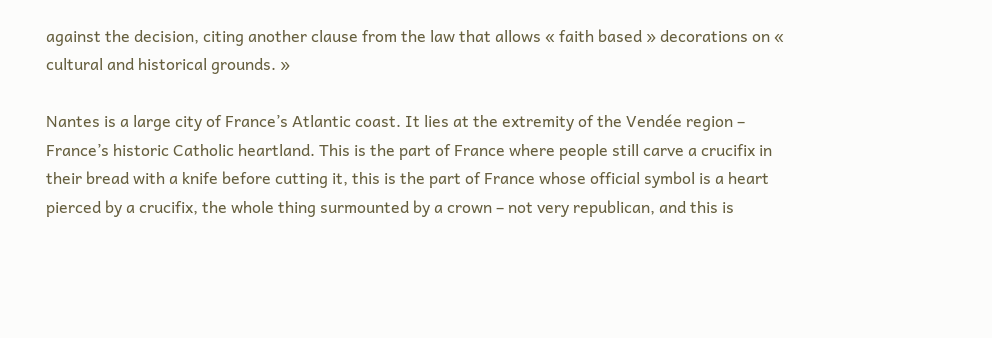against the decision, citing another clause from the law that allows « faith based » decorations on « cultural and historical grounds. »

Nantes is a large city of France’s Atlantic coast. It lies at the extremity of the Vendée region – France’s historic Catholic heartland. This is the part of France where people still carve a crucifix in their bread with a knife before cutting it, this is the part of France whose official symbol is a heart pierced by a crucifix, the whole thing surmounted by a crown – not very republican, and this is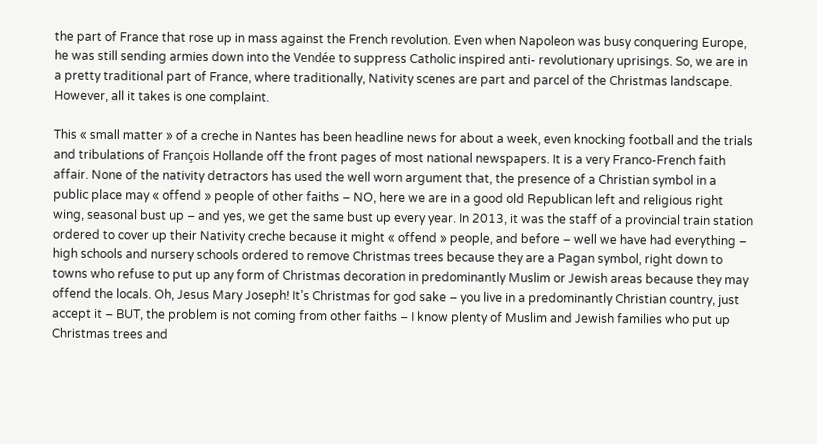the part of France that rose up in mass against the French revolution. Even when Napoleon was busy conquering Europe, he was still sending armies down into the Vendée to suppress Catholic inspired anti- revolutionary uprisings. So, we are in a pretty traditional part of France, where traditionally, Nativity scenes are part and parcel of the Christmas landscape. However, all it takes is one complaint.

This « small matter » of a creche in Nantes has been headline news for about a week, even knocking football and the trials and tribulations of François Hollande off the front pages of most national newspapers. It is a very Franco-French faith affair. None of the nativity detractors has used the well worn argument that, the presence of a Christian symbol in a public place may « offend » people of other faiths – NO, here we are in a good old Republican left and religious right wing, seasonal bust up – and yes, we get the same bust up every year. In 2013, it was the staff of a provincial train station ordered to cover up their Nativity creche because it might « offend » people, and before – well we have had everything – high schools and nursery schools ordered to remove Christmas trees because they are a Pagan symbol, right down to towns who refuse to put up any form of Christmas decoration in predominantly Muslim or Jewish areas because they may offend the locals. Oh, Jesus Mary Joseph! It’s Christmas for god sake – you live in a predominantly Christian country, just accept it – BUT, the problem is not coming from other faiths – I know plenty of Muslim and Jewish families who put up Christmas trees and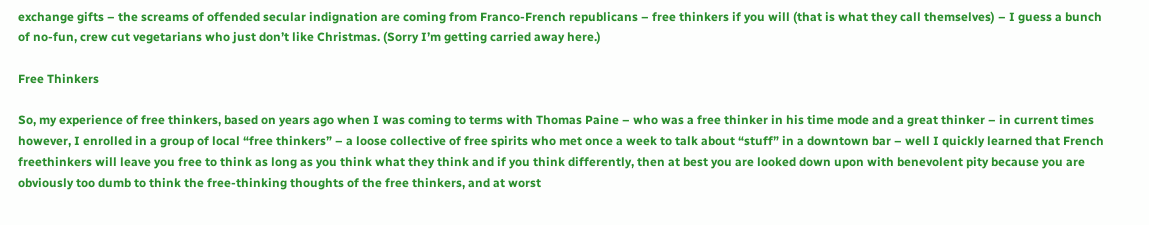exchange gifts – the screams of offended secular indignation are coming from Franco-French republicans – free thinkers if you will (that is what they call themselves) – I guess a bunch of no-fun, crew cut vegetarians who just don’t like Christmas. (Sorry I’m getting carried away here.)

Free Thinkers

So, my experience of free thinkers, based on years ago when I was coming to terms with Thomas Paine – who was a free thinker in his time mode and a great thinker – in current times however, I enrolled in a group of local “free thinkers” – a loose collective of free spirits who met once a week to talk about “stuff” in a downtown bar – well I quickly learned that French freethinkers will leave you free to think as long as you think what they think and if you think differently, then at best you are looked down upon with benevolent pity because you are obviously too dumb to think the free-thinking thoughts of the free thinkers, and at worst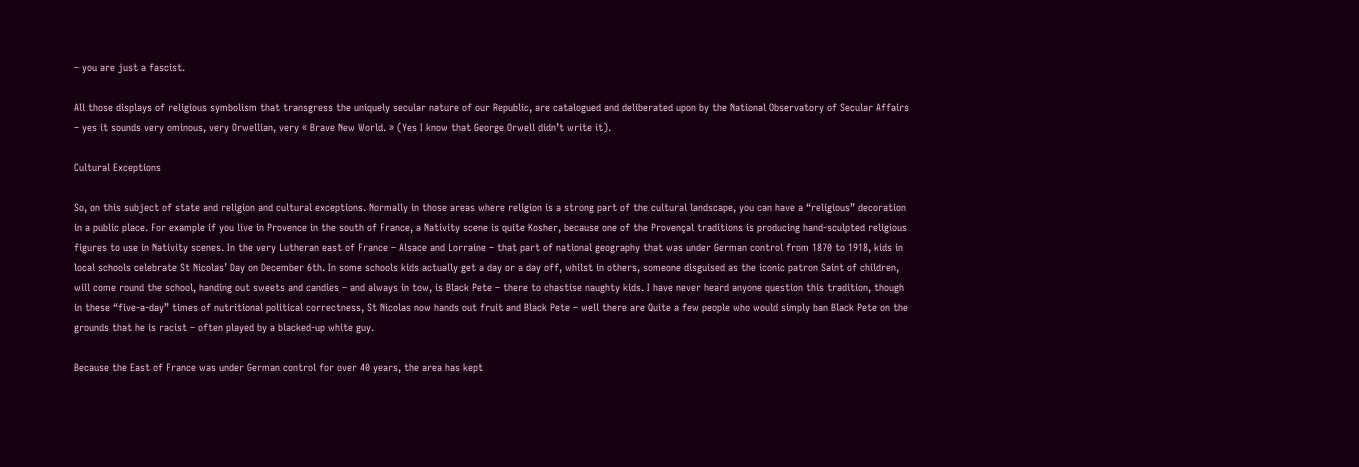– you are just a fascist.

All those displays of religious symbolism that transgress the uniquely secular nature of our Republic, are catalogued and deliberated upon by the National Observatory of Secular Affairs – yes it sounds very ominous, very Orwellian, very « Brave New World. » (Yes I know that George Orwell didn’t write it).

Cultural Exceptions

So, on this subject of state and religion and cultural exceptions. Normally in those areas where religion is a strong part of the cultural landscape, you can have a “religious” decoration in a public place. For example if you live in Provence in the south of France, a Nativity scene is quite Kosher, because one of the Provençal traditions is producing hand-sculpted religious figures to use in Nativity scenes. In the very Lutheran east of France – Alsace and Lorraine – that part of national geography that was under German control from 1870 to 1918, kids in local schools celebrate St Nicolas’ Day on December 6th. In some schools kids actually get a day or a day off, whilst in others, someone disguised as the iconic patron Saint of children, will come round the school, handing out sweets and candies – and always in tow, is Black Pete – there to chastise naughty kids. I have never heard anyone question this tradition, though in these “five-a-day” times of nutritional political correctness, St Nicolas now hands out fruit and Black Pete – well there are Quite a few people who would simply ban Black Pete on the grounds that he is racist – often played by a blacked-up white guy.

Because the East of France was under German control for over 40 years, the area has kept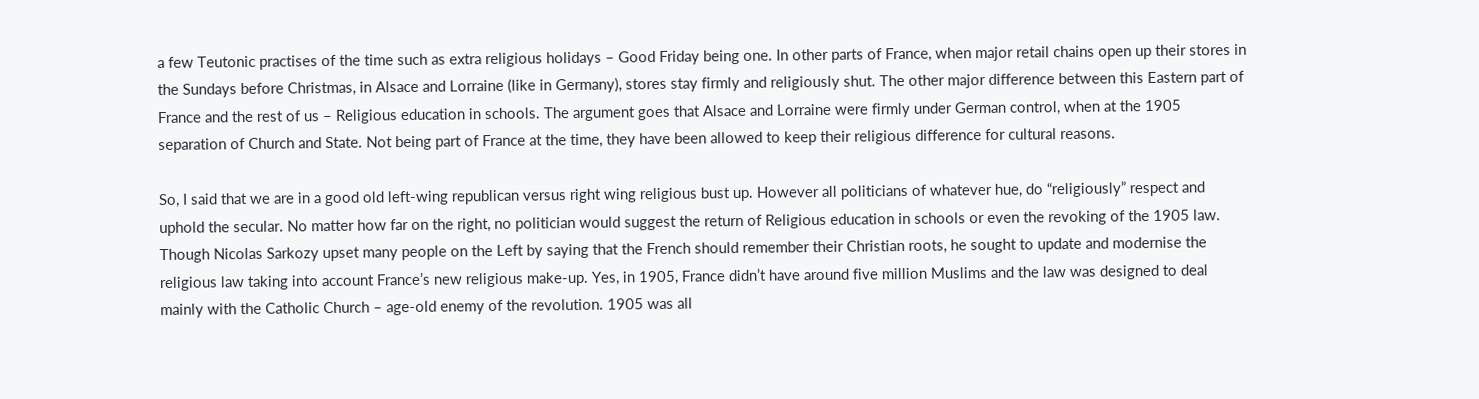a few Teutonic practises of the time such as extra religious holidays – Good Friday being one. In other parts of France, when major retail chains open up their stores in the Sundays before Christmas, in Alsace and Lorraine (like in Germany), stores stay firmly and religiously shut. The other major difference between this Eastern part of France and the rest of us – Religious education in schools. The argument goes that Alsace and Lorraine were firmly under German control, when at the 1905 separation of Church and State. Not being part of France at the time, they have been allowed to keep their religious difference for cultural reasons.

So, I said that we are in a good old left-wing republican versus right wing religious bust up. However all politicians of whatever hue, do “religiously” respect and uphold the secular. No matter how far on the right, no politician would suggest the return of Religious education in schools or even the revoking of the 1905 law. Though Nicolas Sarkozy upset many people on the Left by saying that the French should remember their Christian roots, he sought to update and modernise the religious law taking into account France’s new religious make-up. Yes, in 1905, France didn’t have around five million Muslims and the law was designed to deal mainly with the Catholic Church – age-old enemy of the revolution. 1905 was all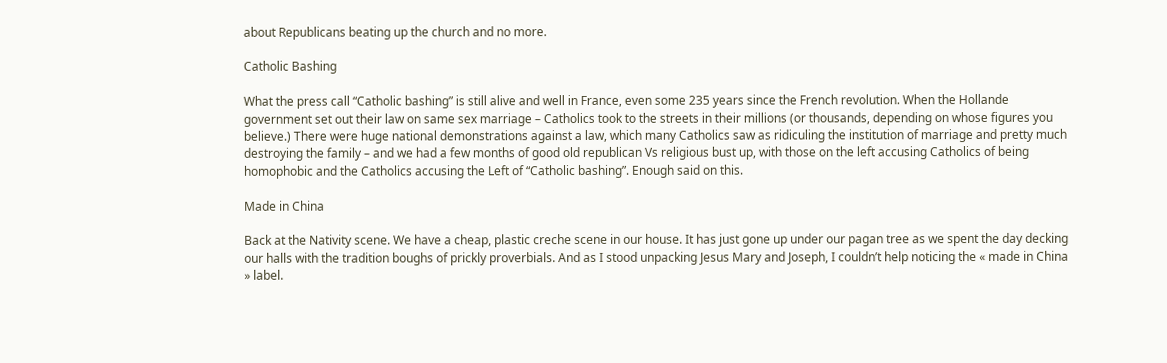about Republicans beating up the church and no more.

Catholic Bashing

What the press call “Catholic bashing” is still alive and well in France, even some 235 years since the French revolution. When the Hollande government set out their law on same sex marriage – Catholics took to the streets in their millions (or thousands, depending on whose figures you believe.) There were huge national demonstrations against a law, which many Catholics saw as ridiculing the institution of marriage and pretty much destroying the family – and we had a few months of good old republican Vs religious bust up, with those on the left accusing Catholics of being homophobic and the Catholics accusing the Left of “Catholic bashing”. Enough said on this.

Made in China

Back at the Nativity scene. We have a cheap, plastic creche scene in our house. It has just gone up under our pagan tree as we spent the day decking our halls with the tradition boughs of prickly proverbials. And as I stood unpacking Jesus Mary and Joseph, I couldn’t help noticing the « made in China » label.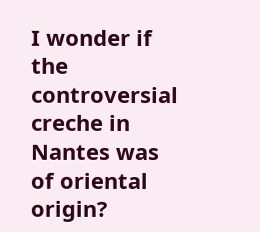I wonder if the controversial creche in Nantes was of oriental origin?